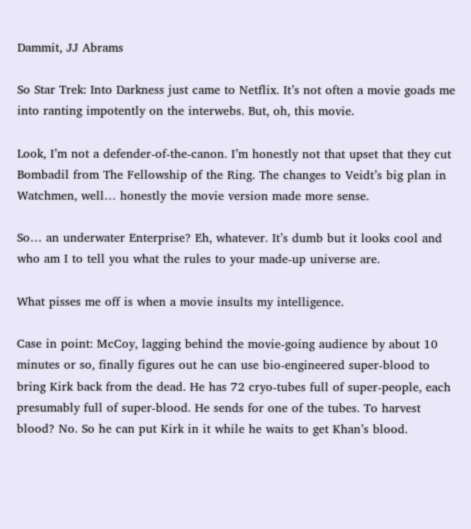Dammit, JJ Abrams

So Star Trek: Into Darkness just came to Netflix. It’s not often a movie goads me into ranting impotently on the interwebs. But, oh, this movie.

Look, I’m not a defender-of-the-canon. I’m honestly not that upset that they cut Bombadil from The Fellowship of the Ring. The changes to Veidt’s big plan in Watchmen, well… honestly the movie version made more sense.

So… an underwater Enterprise? Eh, whatever. It’s dumb but it looks cool and who am I to tell you what the rules to your made-up universe are.

What pisses me off is when a movie insults my intelligence.

Case in point: McCoy, lagging behind the movie-going audience by about 10 minutes or so, finally figures out he can use bio-engineered super-blood to bring Kirk back from the dead. He has 72 cryo-tubes full of super-people, each presumably full of super-blood. He sends for one of the tubes. To harvest blood? No. So he can put Kirk in it while he waits to get Khan’s blood.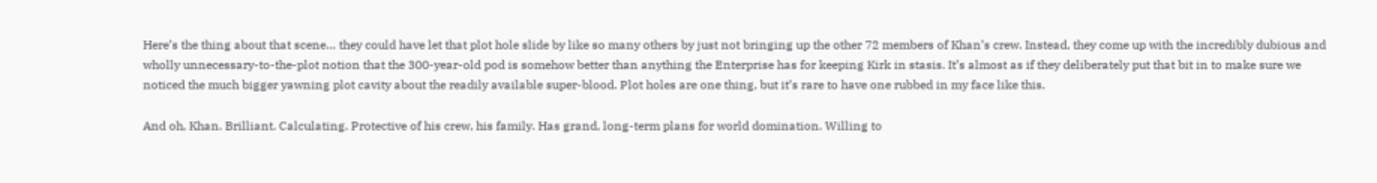Here’s the thing about that scene… they could have let that plot hole slide by like so many others by just not bringing up the other 72 members of Khan’s crew. Instead, they come up with the incredibly dubious and wholly unnecessary-to-the-plot notion that the 300-year-old pod is somehow better than anything the Enterprise has for keeping Kirk in stasis. It’s almost as if they deliberately put that bit in to make sure we noticed the much bigger yawning plot cavity about the readily available super-blood. Plot holes are one thing, but it’s rare to have one rubbed in my face like this.

And oh, Khan. Brilliant. Calculating. Protective of his crew, his family. Has grand, long-term plans for world domination. Willing to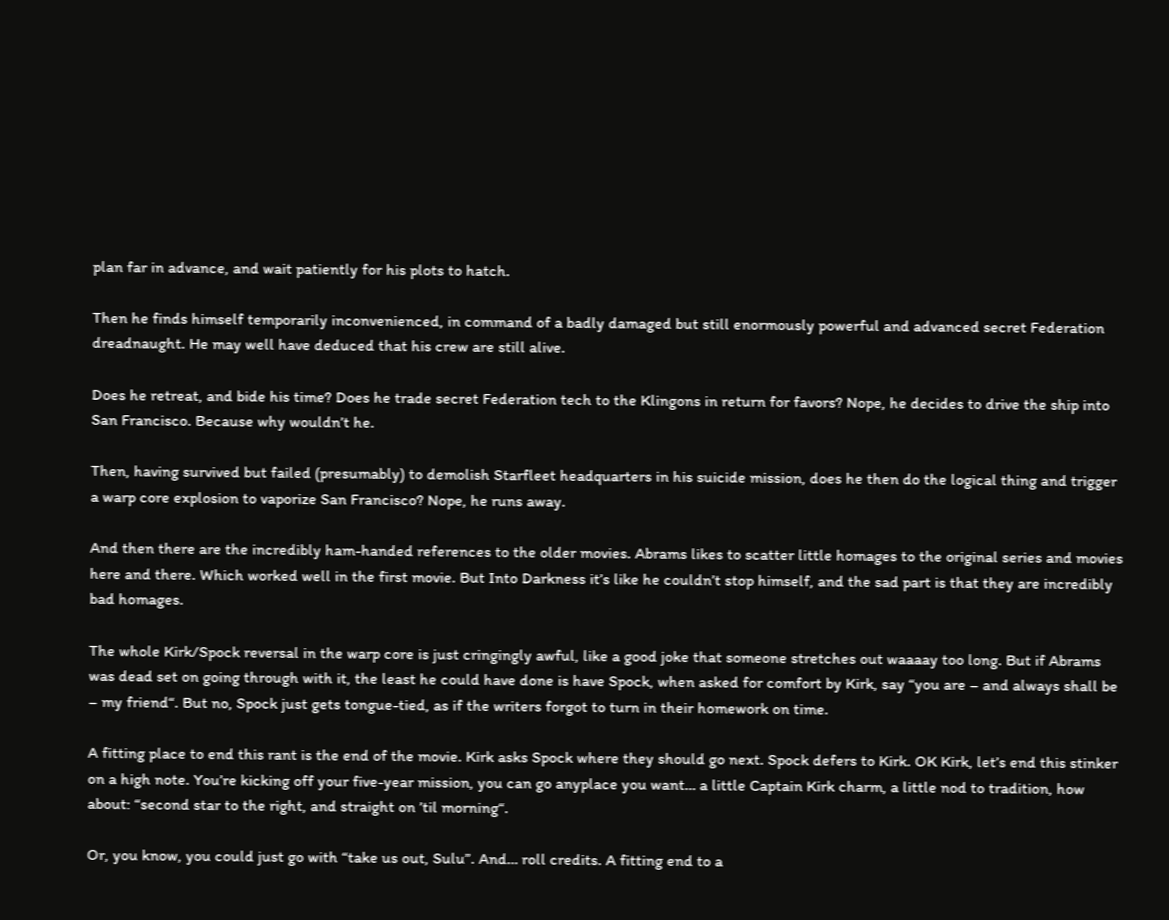plan far in advance, and wait patiently for his plots to hatch.

Then he finds himself temporarily inconvenienced, in command of a badly damaged but still enormously powerful and advanced secret Federation dreadnaught. He may well have deduced that his crew are still alive.

Does he retreat, and bide his time? Does he trade secret Federation tech to the Klingons in return for favors? Nope, he decides to drive the ship into San Francisco. Because why wouldn’t he.

Then, having survived but failed (presumably) to demolish Starfleet headquarters in his suicide mission, does he then do the logical thing and trigger a warp core explosion to vaporize San Francisco? Nope, he runs away.

And then there are the incredibly ham-handed references to the older movies. Abrams likes to scatter little homages to the original series and movies here and there. Which worked well in the first movie. But Into Darkness it’s like he couldn’t stop himself, and the sad part is that they are incredibly bad homages.

The whole Kirk/Spock reversal in the warp core is just cringingly awful, like a good joke that someone stretches out waaaay too long. But if Abrams was dead set on going through with it, the least he could have done is have Spock, when asked for comfort by Kirk, say “you are – and always shall be – my friend“. But no, Spock just gets tongue-tied, as if the writers forgot to turn in their homework on time.

A fitting place to end this rant is the end of the movie. Kirk asks Spock where they should go next. Spock defers to Kirk. OK Kirk, let’s end this stinker on a high note. You’re kicking off your five-year mission, you can go anyplace you want… a little Captain Kirk charm, a little nod to tradition, how about: “second star to the right, and straight on ’til morning“.

Or, you know, you could just go with “take us out, Sulu”. And… roll credits. A fitting end to a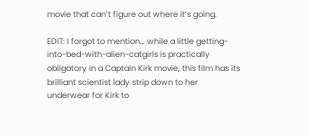movie that can’t figure out where it’s going.

EDIT: I forgot to mention… while a little getting-into-bed-with-alien-catgirls is practically obligatory in a Captain Kirk movie, this film has its brilliant scientist lady strip down to her underwear for Kirk to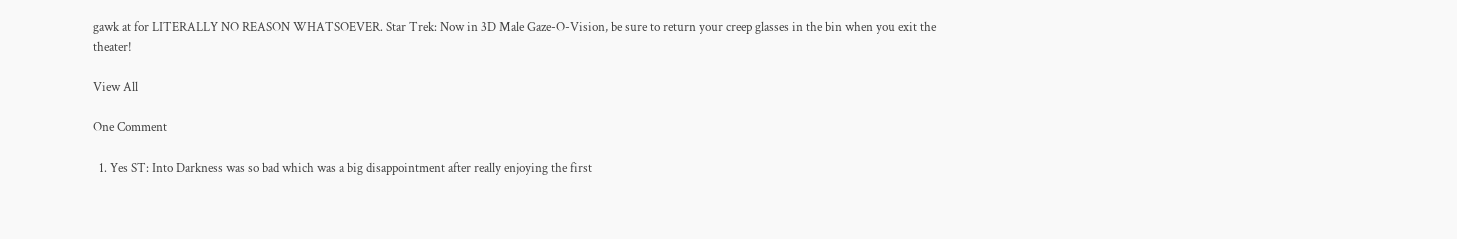gawk at for LITERALLY NO REASON WHATSOEVER. Star Trek: Now in 3D Male Gaze-O-Vision, be sure to return your creep glasses in the bin when you exit the theater!

View All

One Comment

  1. Yes ST: Into Darkness was so bad which was a big disappointment after really enjoying the first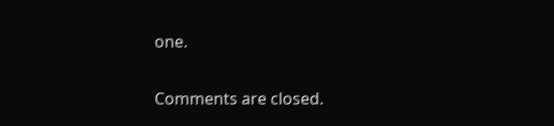one.

Comments are closed.